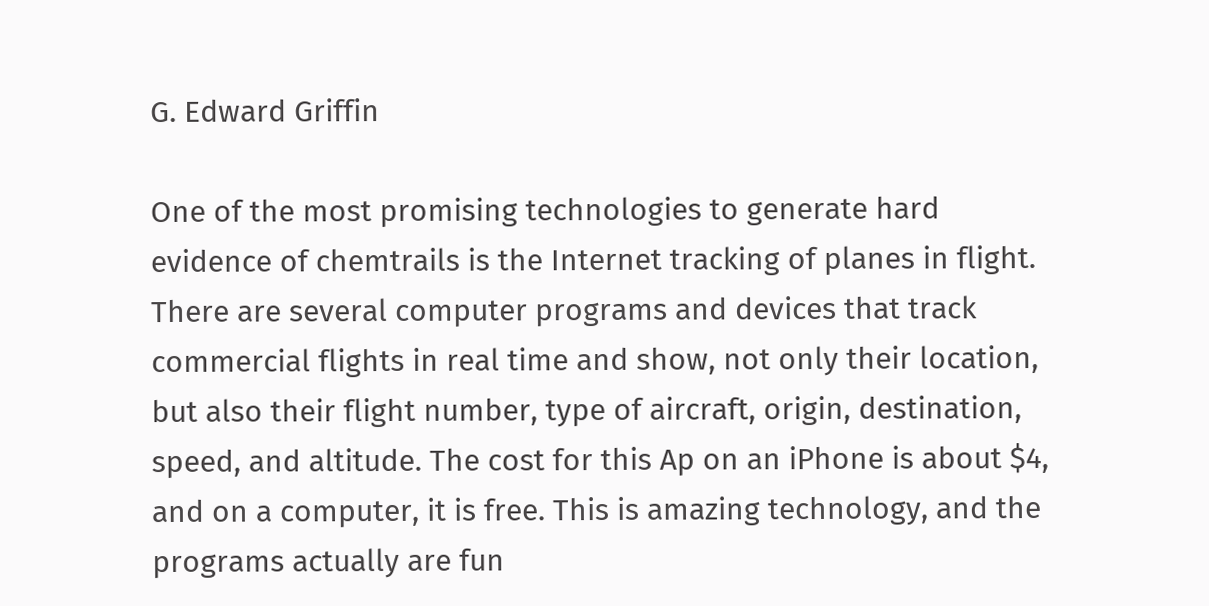G. Edward Griffin

One of the most promising technologies to generate hard evidence of chemtrails is the Internet tracking of planes in flight. There are several computer programs and devices that track commercial flights in real time and show, not only their location, but also their flight number, type of aircraft, origin, destination, speed, and altitude. The cost for this Ap on an iPhone is about $4, and on a computer, it is free. This is amazing technology, and the programs actually are fun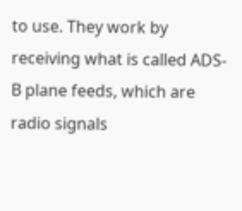to use. They work by receiving what is called ADS-B plane feeds, which are radio signals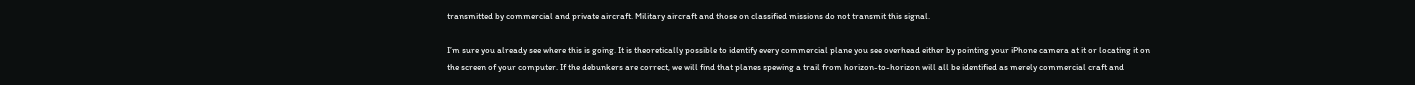transmitted by commercial and private aircraft. Military aircraft and those on classified missions do not transmit this signal.

I’m sure you already see where this is going. It is theoretically possible to identify every commercial plane you see overhead either by pointing your iPhone camera at it or locating it on the screen of your computer. If the debunkers are correct, we will find that planes spewing a trail from horizon-to-horizon will all be identified as merely commercial craft and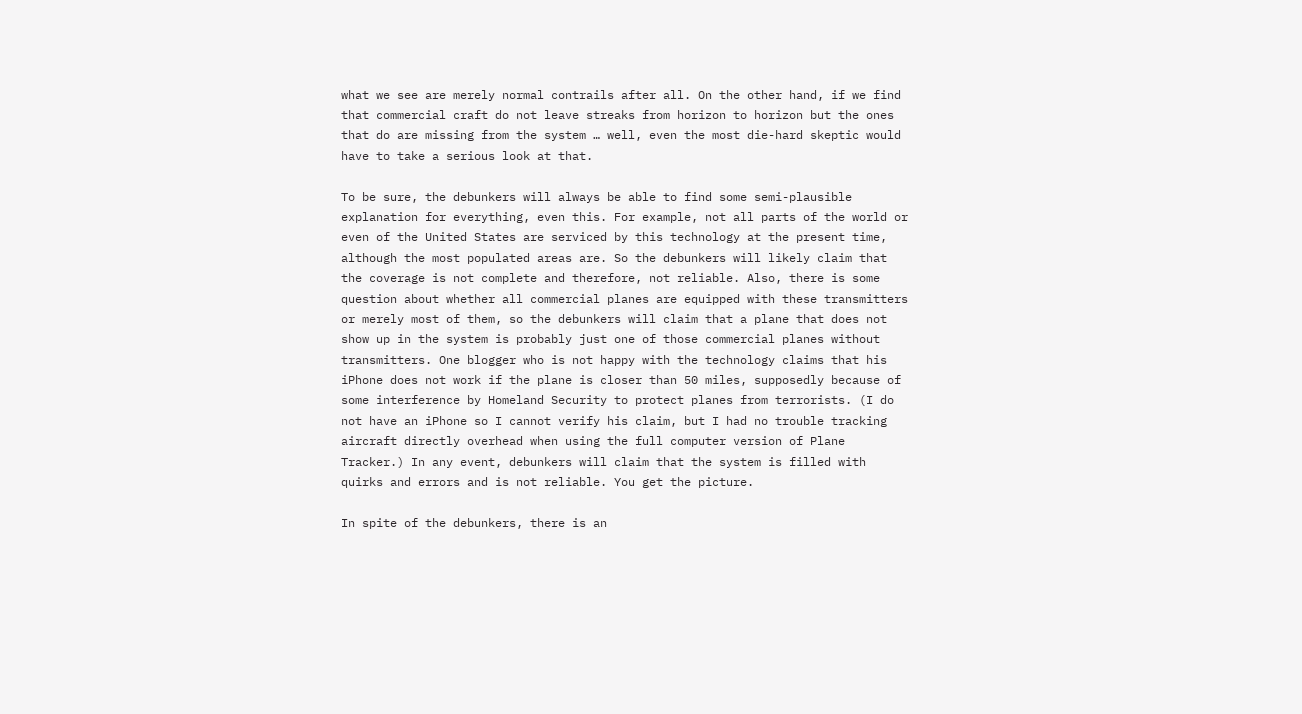what we see are merely normal contrails after all. On the other hand, if we find that commercial craft do not leave streaks from horizon to horizon but the ones that do are missing from the system … well, even the most die-hard skeptic would have to take a serious look at that.

To be sure, the debunkers will always be able to find some semi-plausible explanation for everything, even this. For example, not all parts of the world or even of the United States are serviced by this technology at the present time, although the most populated areas are. So the debunkers will likely claim that the coverage is not complete and therefore, not reliable. Also, there is some question about whether all commercial planes are equipped with these transmitters or merely most of them, so the debunkers will claim that a plane that does not show up in the system is probably just one of those commercial planes without transmitters. One blogger who is not happy with the technology claims that his iPhone does not work if the plane is closer than 50 miles, supposedly because of some interference by Homeland Security to protect planes from terrorists. (I do not have an iPhone so I cannot verify his claim, but I had no trouble tracking aircraft directly overhead when using the full computer version of Plane Tracker.) In any event, debunkers will claim that the system is filled with quirks and errors and is not reliable. You get the picture.

In spite of the debunkers, there is an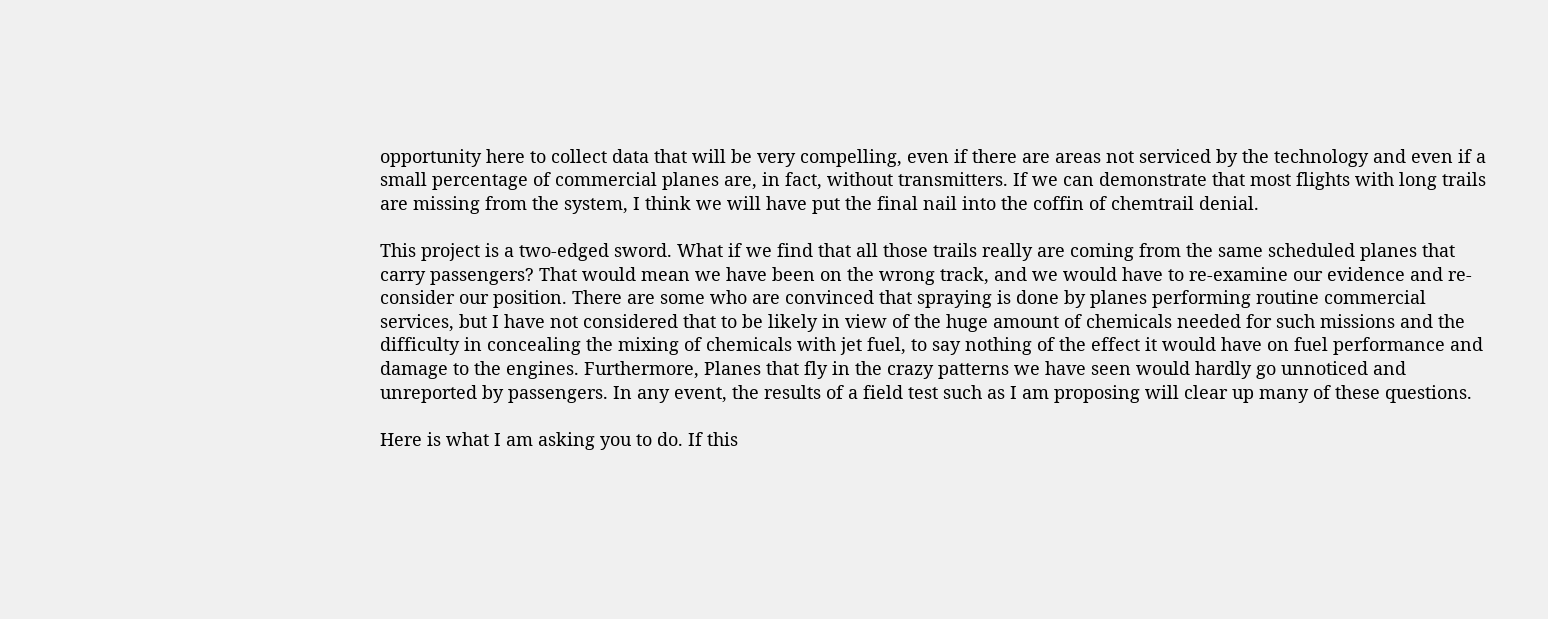opportunity here to collect data that will be very compelling, even if there are areas not serviced by the technology and even if a small percentage of commercial planes are, in fact, without transmitters. If we can demonstrate that most flights with long trails are missing from the system, I think we will have put the final nail into the coffin of chemtrail denial.

This project is a two-edged sword. What if we find that all those trails really are coming from the same scheduled planes that carry passengers? That would mean we have been on the wrong track, and we would have to re-examine our evidence and re-consider our position. There are some who are convinced that spraying is done by planes performing routine commercial services, but I have not considered that to be likely in view of the huge amount of chemicals needed for such missions and the difficulty in concealing the mixing of chemicals with jet fuel, to say nothing of the effect it would have on fuel performance and damage to the engines. Furthermore, Planes that fly in the crazy patterns we have seen would hardly go unnoticed and unreported by passengers. In any event, the results of a field test such as I am proposing will clear up many of these questions.

Here is what I am asking you to do. If this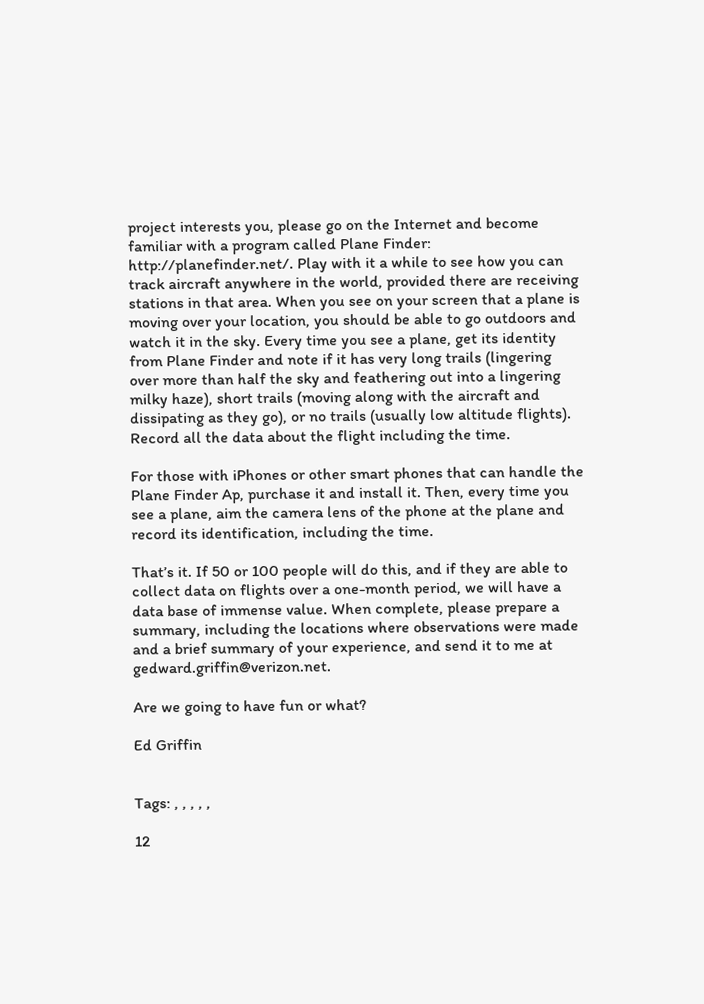project interests you, please go on the Internet and become familiar with a program called Plane Finder: http://planefinder.net/. Play with it a while to see how you can track aircraft anywhere in the world, provided there are receiving stations in that area. When you see on your screen that a plane is moving over your location, you should be able to go outdoors and watch it in the sky. Every time you see a plane, get its identity from Plane Finder and note if it has very long trails (lingering over more than half the sky and feathering out into a lingering milky haze), short trails (moving along with the aircraft and dissipating as they go), or no trails (usually low altitude flights). Record all the data about the flight including the time.

For those with iPhones or other smart phones that can handle the Plane Finder Ap, purchase it and install it. Then, every time you see a plane, aim the camera lens of the phone at the plane and record its identification, including the time.

That’s it. If 50 or 100 people will do this, and if they are able to collect data on flights over a one-month period, we will have a data base of immense value. When complete, please prepare a summary, including the locations where observations were made and a brief summary of your experience, and send it to me at gedward.griffin@verizon.net.

Are we going to have fun or what?

Ed Griffin


Tags: , , , , ,

12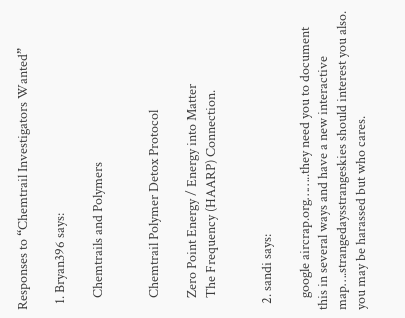Responses to “Chemtrail Investigators Wanted”

  1. Bryan396 says:

    Chemtrails and Polymers


    Chemtrail Polymer Detox Protocol

    Zero Point Energy / Energy into Matter
    The Frequency (HAARP) Connection.


  2. sandi says:

    google aircrap.org……..they need you to document this in several ways and have a new interactive map….strangedaysstrangeskies should interest you also. you may be harassed but who cares.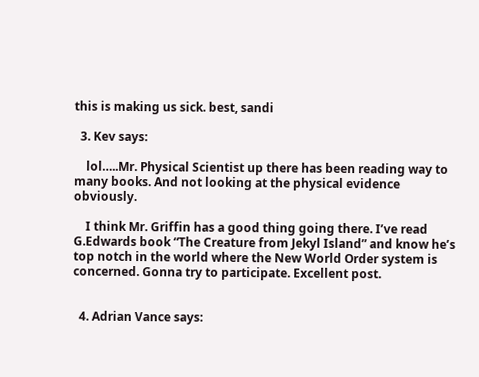this is making us sick. best, sandi

  3. Kev says:

    lol…..Mr. Physical Scientist up there has been reading way to many books. And not looking at the physical evidence obviously.

    I think Mr. Griffin has a good thing going there. I’ve read G.Edwards book “The Creature from Jekyl Island” and know he’s top notch in the world where the New World Order system is concerned. Gonna try to participate. Excellent post.


  4. Adrian Vance says: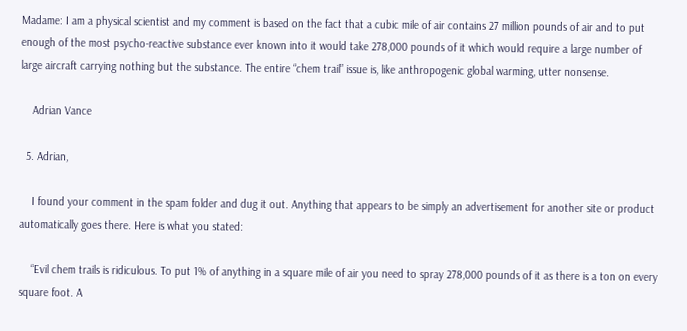Madame: I am a physical scientist and my comment is based on the fact that a cubic mile of air contains 27 million pounds of air and to put enough of the most psycho-reactive substance ever known into it would take 278,000 pounds of it which would require a large number of large aircraft carrying nothing but the substance. The entire “chem trail” issue is, like anthropogenic global warming, utter nonsense.

    Adrian Vance

  5. Adrian,

    I found your comment in the spam folder and dug it out. Anything that appears to be simply an advertisement for another site or product automatically goes there. Here is what you stated:

    “Evil chem trails is ridiculous. To put 1% of anything in a square mile of air you need to spray 278,000 pounds of it as there is a ton on every square foot. A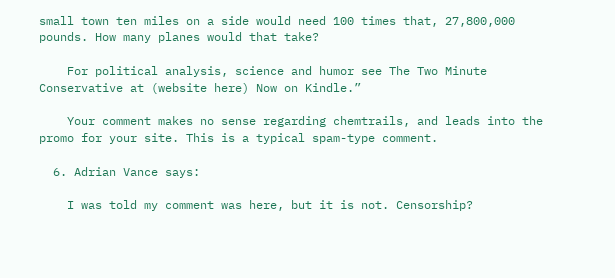small town ten miles on a side would need 100 times that, 27,800,000 pounds. How many planes would that take?

    For political analysis, science and humor see The Two Minute Conservative at (website here) Now on Kindle.”

    Your comment makes no sense regarding chemtrails, and leads into the promo for your site. This is a typical spam-type comment.

  6. Adrian Vance says:

    I was told my comment was here, but it is not. Censorship?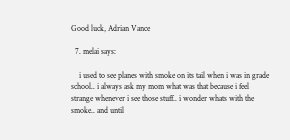Good luck, Adrian Vance

  7. melai says:

    i used to see planes with smoke on its tail when i was in grade school.. i always ask my mom what was that because i feel strange whenever i see those stuff.. i wonder whats with the smoke.. and until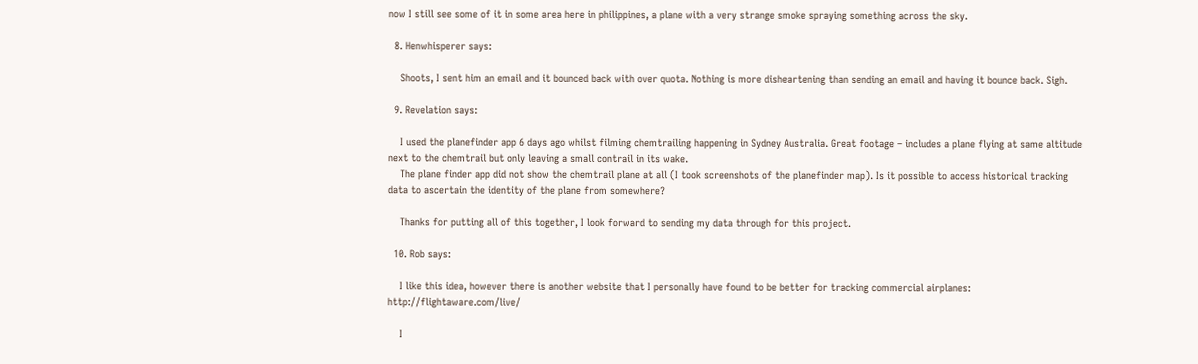now I still see some of it in some area here in philippines, a plane with a very strange smoke spraying something across the sky.

  8. Henwhisperer says:

    Shoots, I sent him an email and it bounced back with over quota. Nothing is more disheartening than sending an email and having it bounce back. Sigh.

  9. Revelation says:

    I used the planefinder app 6 days ago whilst filming chemtrailing happening in Sydney Australia. Great footage – includes a plane flying at same altitude next to the chemtrail but only leaving a small contrail in its wake.
    The plane finder app did not show the chemtrail plane at all (I took screenshots of the planefinder map). Is it possible to access historical tracking data to ascertain the identity of the plane from somewhere?

    Thanks for putting all of this together, I look forward to sending my data through for this project.

  10. Rob says:

    I like this idea, however there is another website that I personally have found to be better for tracking commercial airplanes: http://flightaware.com/live/

    I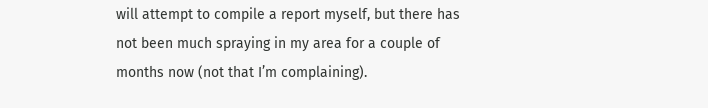will attempt to compile a report myself, but there has not been much spraying in my area for a couple of months now (not that I’m complaining).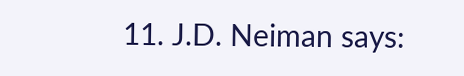11. J.D. Neiman says: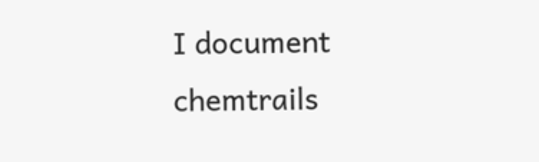I document chemtrails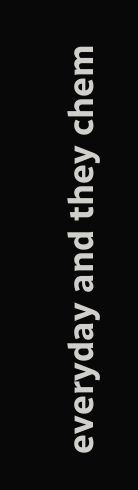everyday and they chem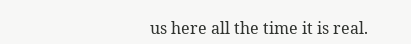us here all the time it is real.